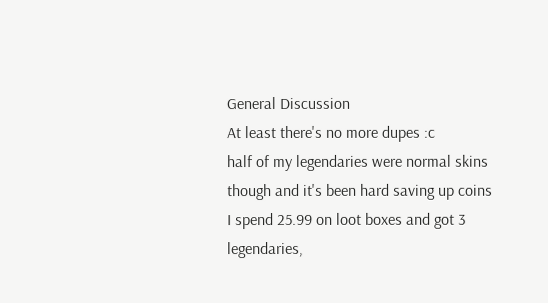General Discussion
At least there's no more dupes :c
half of my legendaries were normal skins though and it's been hard saving up coins
I spend 25.99 on loot boxes and got 3 legendaries,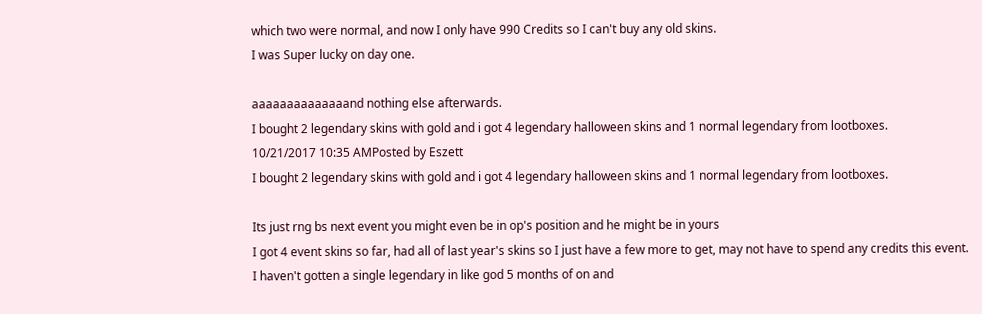which two were normal, and now I only have 990 Credits so I can't buy any old skins.
I was Super lucky on day one.

aaaaaaaaaaaaaand nothing else afterwards.
I bought 2 legendary skins with gold and i got 4 legendary halloween skins and 1 normal legendary from lootboxes.
10/21/2017 10:35 AMPosted by Eszett
I bought 2 legendary skins with gold and i got 4 legendary halloween skins and 1 normal legendary from lootboxes.

Its just rng bs next event you might even be in op's position and he might be in yours
I got 4 event skins so far, had all of last year's skins so I just have a few more to get, may not have to spend any credits this event.
I haven't gotten a single legendary in like god 5 months of on and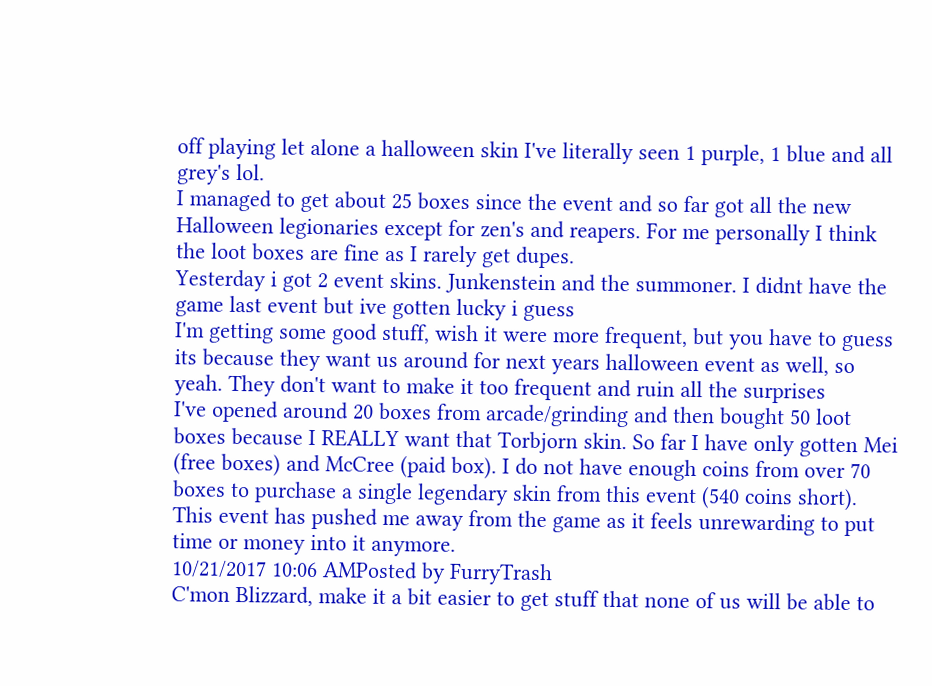off playing let alone a halloween skin I've literally seen 1 purple, 1 blue and all grey's lol.
I managed to get about 25 boxes since the event and so far got all the new Halloween legionaries except for zen's and reapers. For me personally I think the loot boxes are fine as I rarely get dupes.
Yesterday i got 2 event skins. Junkenstein and the summoner. I didnt have the game last event but ive gotten lucky i guess
I'm getting some good stuff, wish it were more frequent, but you have to guess its because they want us around for next years halloween event as well, so yeah. They don't want to make it too frequent and ruin all the surprises
I've opened around 20 boxes from arcade/grinding and then bought 50 loot boxes because I REALLY want that Torbjorn skin. So far I have only gotten Mei (free boxes) and McCree (paid box). I do not have enough coins from over 70 boxes to purchase a single legendary skin from this event (540 coins short). This event has pushed me away from the game as it feels unrewarding to put time or money into it anymore.
10/21/2017 10:06 AMPosted by FurryTrash
C'mon Blizzard, make it a bit easier to get stuff that none of us will be able to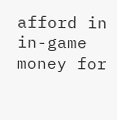afford in in-game money for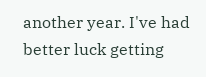another year. I've had better luck getting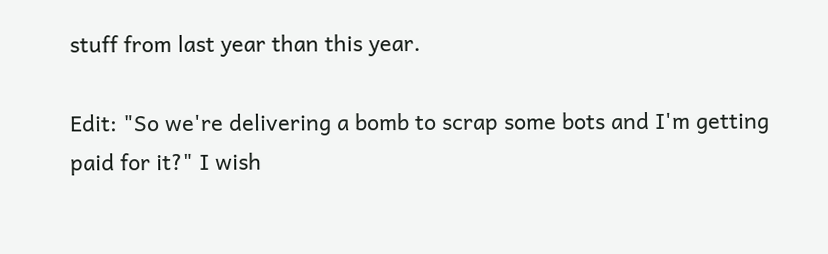stuff from last year than this year.

Edit: "So we're delivering a bomb to scrap some bots and I'm getting paid for it?" I wish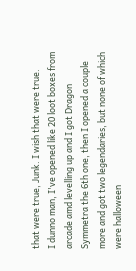that were true, Junk. I wish that were true.
I dunno man, I've opened like 20 loot boxes from arcade amd levelling up and I got Dragon Symmetra the 6th one, then I opened a couple more and got two legendaries, but none of which were halloween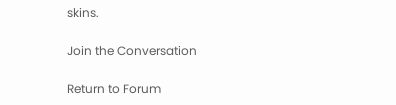skins.

Join the Conversation

Return to Forum